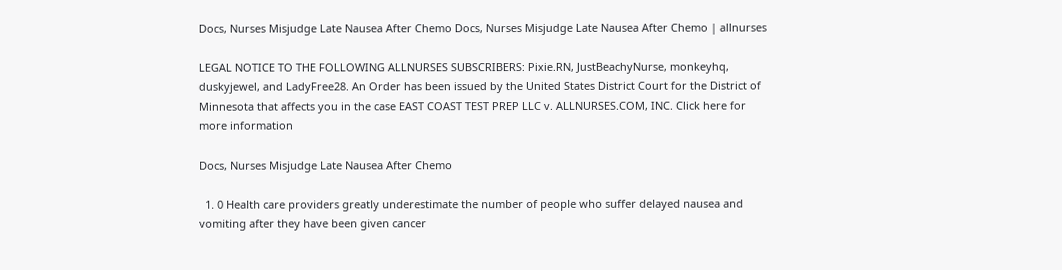Docs, Nurses Misjudge Late Nausea After Chemo Docs, Nurses Misjudge Late Nausea After Chemo | allnurses

LEGAL NOTICE TO THE FOLLOWING ALLNURSES SUBSCRIBERS: Pixie.RN, JustBeachyNurse, monkeyhq, duskyjewel, and LadyFree28. An Order has been issued by the United States District Court for the District of Minnesota that affects you in the case EAST COAST TEST PREP LLC v. ALLNURSES.COM, INC. Click here for more information

Docs, Nurses Misjudge Late Nausea After Chemo

  1. 0 Health care providers greatly underestimate the number of people who suffer delayed nausea and vomiting after they have been given cancer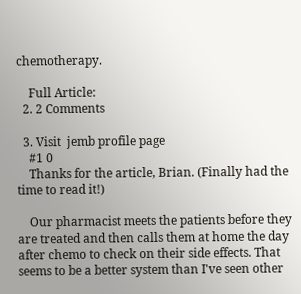chemotherapy.

    Full Article:
  2. 2 Comments

  3. Visit  jemb profile page
    #1 0
    Thanks for the article, Brian. (Finally had the time to read it!)

    Our pharmacist meets the patients before they are treated and then calls them at home the day after chemo to check on their side effects. That seems to be a better system than I've seen other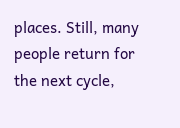places. Still, many people return for the next cycle,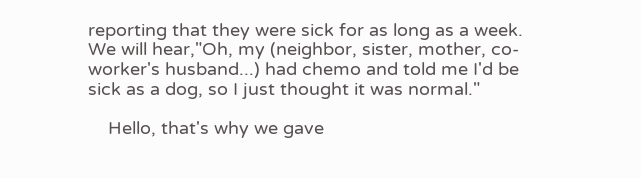reporting that they were sick for as long as a week. We will hear,"Oh, my (neighbor, sister, mother, co-worker's husband...) had chemo and told me I'd be sick as a dog, so I just thought it was normal."

    Hello, that's why we gave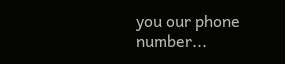you our phone number...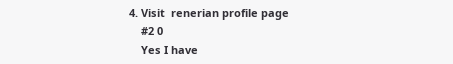4. Visit  renerian profile page
    #2 0
    Yes I have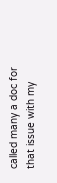called many a doc for that issue with my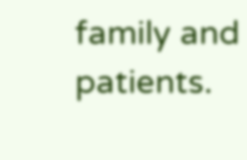family and patients.